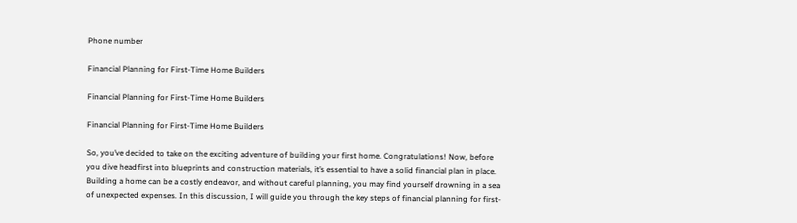Phone number

Financial Planning for First-Time Home Builders

Financial Planning for First-Time Home Builders

Financial Planning for First-Time Home Builders

So, you’ve decided to take on the exciting adventure of building your first home. Congratulations! Now, before you dive headfirst into blueprints and construction materials, it’s essential to have a solid financial plan in place. Building a home can be a costly endeavor, and without careful planning, you may find yourself drowning in a sea of unexpected expenses. In this discussion, I will guide you through the key steps of financial planning for first-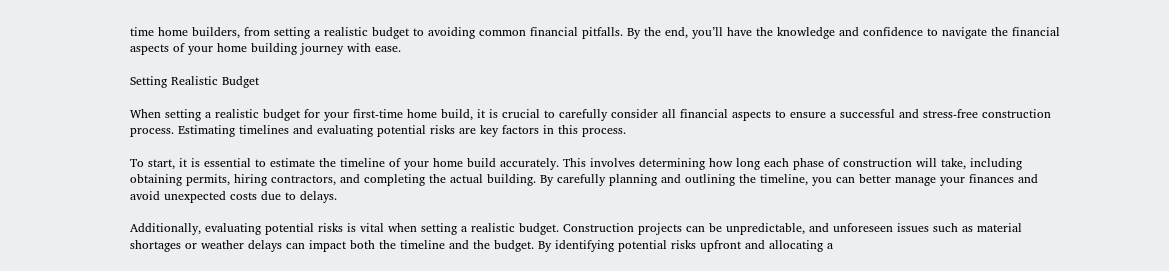time home builders, from setting a realistic budget to avoiding common financial pitfalls. By the end, you’ll have the knowledge and confidence to navigate the financial aspects of your home building journey with ease.

Setting Realistic Budget

When setting a realistic budget for your first-time home build, it is crucial to carefully consider all financial aspects to ensure a successful and stress-free construction process. Estimating timelines and evaluating potential risks are key factors in this process.

To start, it is essential to estimate the timeline of your home build accurately. This involves determining how long each phase of construction will take, including obtaining permits, hiring contractors, and completing the actual building. By carefully planning and outlining the timeline, you can better manage your finances and avoid unexpected costs due to delays.

Additionally, evaluating potential risks is vital when setting a realistic budget. Construction projects can be unpredictable, and unforeseen issues such as material shortages or weather delays can impact both the timeline and the budget. By identifying potential risks upfront and allocating a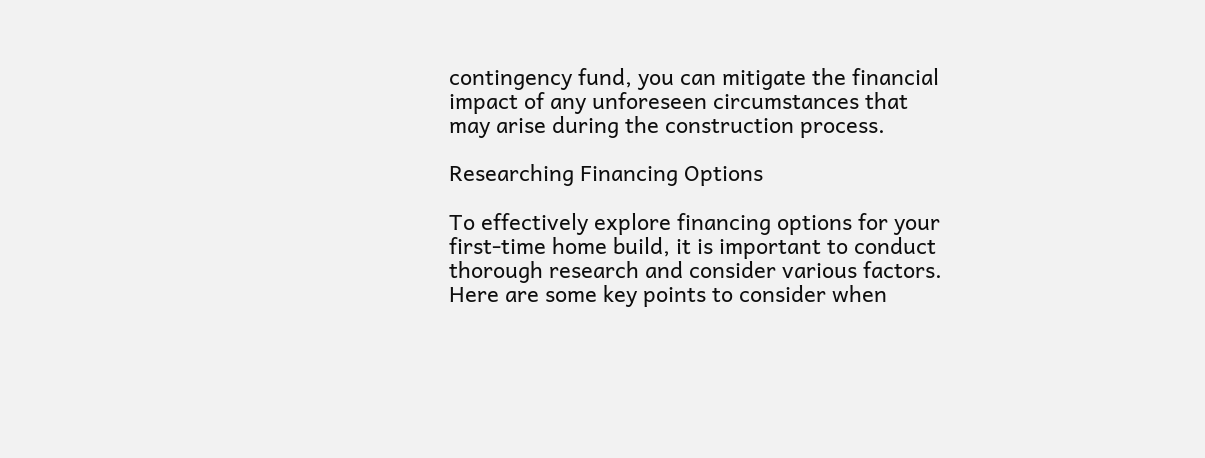contingency fund, you can mitigate the financial impact of any unforeseen circumstances that may arise during the construction process.

Researching Financing Options

To effectively explore financing options for your first-time home build, it is important to conduct thorough research and consider various factors. Here are some key points to consider when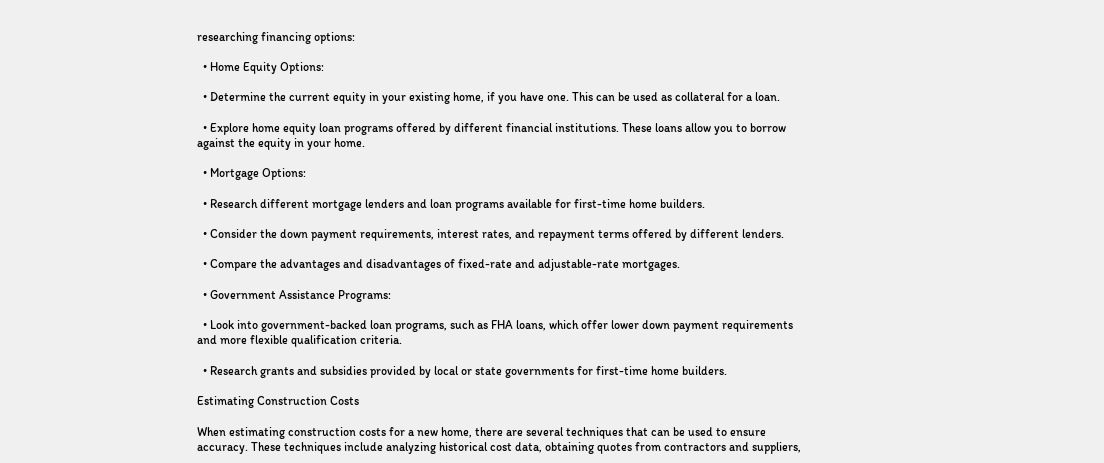researching financing options:

  • Home Equity Options:

  • Determine the current equity in your existing home, if you have one. This can be used as collateral for a loan.

  • Explore home equity loan programs offered by different financial institutions. These loans allow you to borrow against the equity in your home.

  • Mortgage Options:

  • Research different mortgage lenders and loan programs available for first-time home builders.

  • Consider the down payment requirements, interest rates, and repayment terms offered by different lenders.

  • Compare the advantages and disadvantages of fixed-rate and adjustable-rate mortgages.

  • Government Assistance Programs:

  • Look into government-backed loan programs, such as FHA loans, which offer lower down payment requirements and more flexible qualification criteria.

  • Research grants and subsidies provided by local or state governments for first-time home builders.

Estimating Construction Costs

When estimating construction costs for a new home, there are several techniques that can be used to ensure accuracy. These techniques include analyzing historical cost data, obtaining quotes from contractors and suppliers,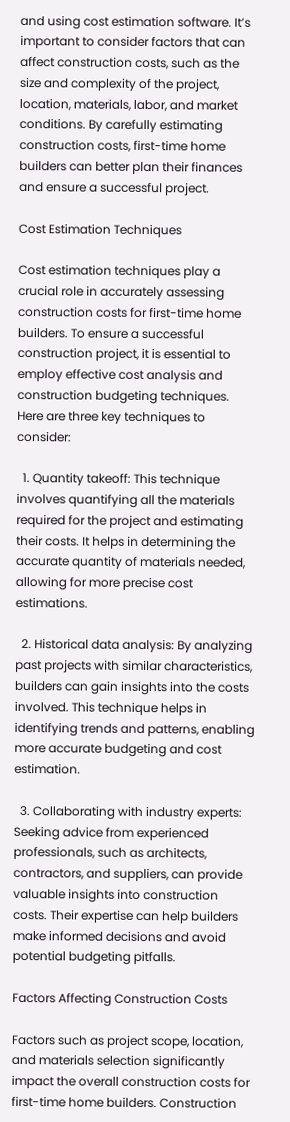and using cost estimation software. It’s important to consider factors that can affect construction costs, such as the size and complexity of the project, location, materials, labor, and market conditions. By carefully estimating construction costs, first-time home builders can better plan their finances and ensure a successful project.

Cost Estimation Techniques

Cost estimation techniques play a crucial role in accurately assessing construction costs for first-time home builders. To ensure a successful construction project, it is essential to employ effective cost analysis and construction budgeting techniques. Here are three key techniques to consider:

  1. Quantity takeoff: This technique involves quantifying all the materials required for the project and estimating their costs. It helps in determining the accurate quantity of materials needed, allowing for more precise cost estimations.

  2. Historical data analysis: By analyzing past projects with similar characteristics, builders can gain insights into the costs involved. This technique helps in identifying trends and patterns, enabling more accurate budgeting and cost estimation.

  3. Collaborating with industry experts: Seeking advice from experienced professionals, such as architects, contractors, and suppliers, can provide valuable insights into construction costs. Their expertise can help builders make informed decisions and avoid potential budgeting pitfalls.

Factors Affecting Construction Costs

Factors such as project scope, location, and materials selection significantly impact the overall construction costs for first-time home builders. Construction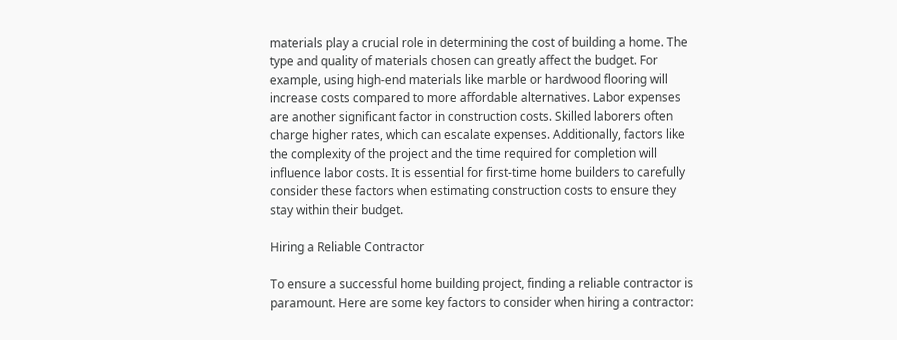materials play a crucial role in determining the cost of building a home. The type and quality of materials chosen can greatly affect the budget. For example, using high-end materials like marble or hardwood flooring will increase costs compared to more affordable alternatives. Labor expenses are another significant factor in construction costs. Skilled laborers often charge higher rates, which can escalate expenses. Additionally, factors like the complexity of the project and the time required for completion will influence labor costs. It is essential for first-time home builders to carefully consider these factors when estimating construction costs to ensure they stay within their budget.

Hiring a Reliable Contractor

To ensure a successful home building project, finding a reliable contractor is paramount. Here are some key factors to consider when hiring a contractor: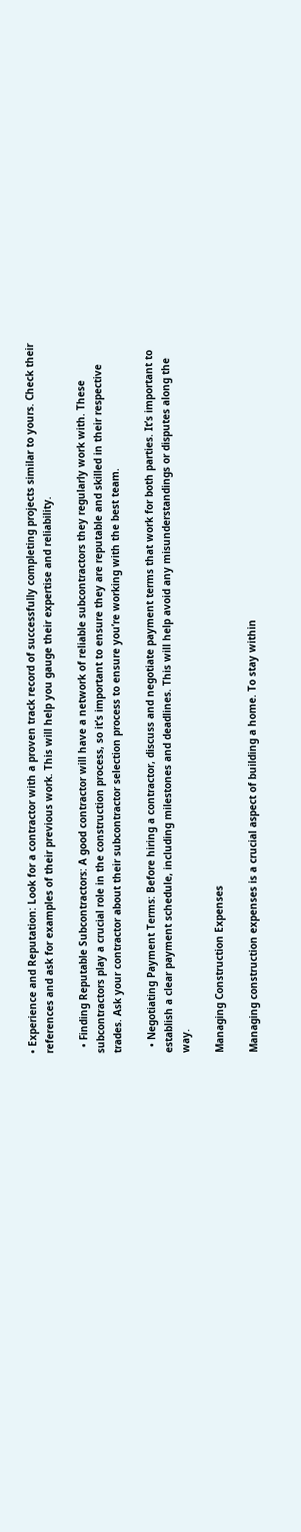• Experience and Reputation: Look for a contractor with a proven track record of successfully completing projects similar to yours. Check their references and ask for examples of their previous work. This will help you gauge their expertise and reliability.

  • Finding Reputable Subcontractors: A good contractor will have a network of reliable subcontractors they regularly work with. These subcontractors play a crucial role in the construction process, so it’s important to ensure they are reputable and skilled in their respective trades. Ask your contractor about their subcontractor selection process to ensure you’re working with the best team.

  • Negotiating Payment Terms: Before hiring a contractor, discuss and negotiate payment terms that work for both parties. It’s important to establish a clear payment schedule, including milestones and deadlines. This will help avoid any misunderstandings or disputes along the way.

Managing Construction Expenses

Managing construction expenses is a crucial aspect of building a home. To stay within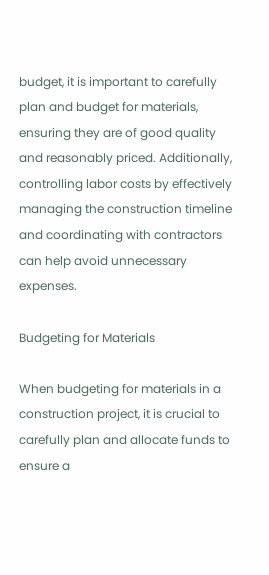budget, it is important to carefully plan and budget for materials, ensuring they are of good quality and reasonably priced. Additionally, controlling labor costs by effectively managing the construction timeline and coordinating with contractors can help avoid unnecessary expenses.

Budgeting for Materials

When budgeting for materials in a construction project, it is crucial to carefully plan and allocate funds to ensure a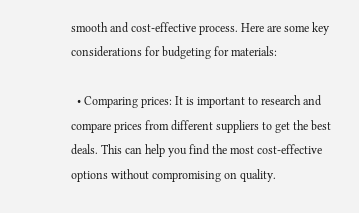smooth and cost-effective process. Here are some key considerations for budgeting for materials:

  • Comparing prices: It is important to research and compare prices from different suppliers to get the best deals. This can help you find the most cost-effective options without compromising on quality.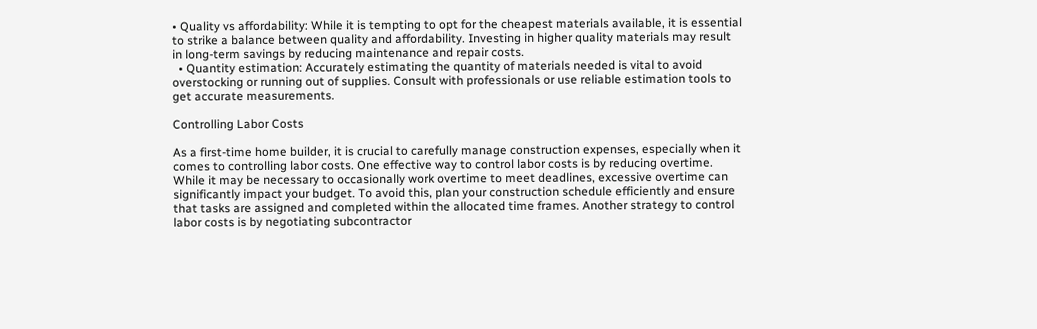• Quality vs affordability: While it is tempting to opt for the cheapest materials available, it is essential to strike a balance between quality and affordability. Investing in higher quality materials may result in long-term savings by reducing maintenance and repair costs.
  • Quantity estimation: Accurately estimating the quantity of materials needed is vital to avoid overstocking or running out of supplies. Consult with professionals or use reliable estimation tools to get accurate measurements.

Controlling Labor Costs

As a first-time home builder, it is crucial to carefully manage construction expenses, especially when it comes to controlling labor costs. One effective way to control labor costs is by reducing overtime. While it may be necessary to occasionally work overtime to meet deadlines, excessive overtime can significantly impact your budget. To avoid this, plan your construction schedule efficiently and ensure that tasks are assigned and completed within the allocated time frames. Another strategy to control labor costs is by negotiating subcontractor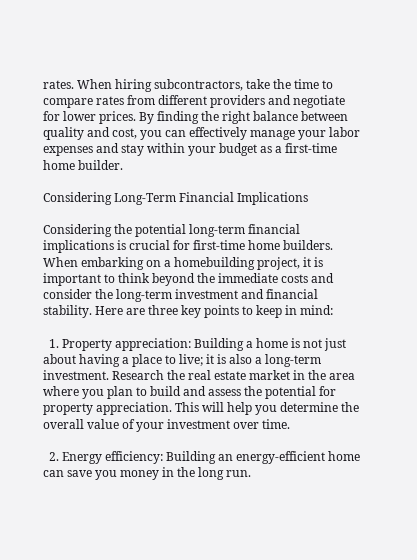rates. When hiring subcontractors, take the time to compare rates from different providers and negotiate for lower prices. By finding the right balance between quality and cost, you can effectively manage your labor expenses and stay within your budget as a first-time home builder.

Considering Long-Term Financial Implications

Considering the potential long-term financial implications is crucial for first-time home builders. When embarking on a homebuilding project, it is important to think beyond the immediate costs and consider the long-term investment and financial stability. Here are three key points to keep in mind:

  1. Property appreciation: Building a home is not just about having a place to live; it is also a long-term investment. Research the real estate market in the area where you plan to build and assess the potential for property appreciation. This will help you determine the overall value of your investment over time.

  2. Energy efficiency: Building an energy-efficient home can save you money in the long run.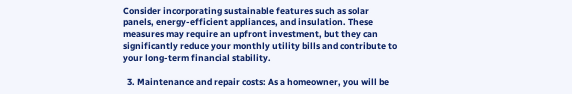Consider incorporating sustainable features such as solar panels, energy-efficient appliances, and insulation. These measures may require an upfront investment, but they can significantly reduce your monthly utility bills and contribute to your long-term financial stability.

  3. Maintenance and repair costs: As a homeowner, you will be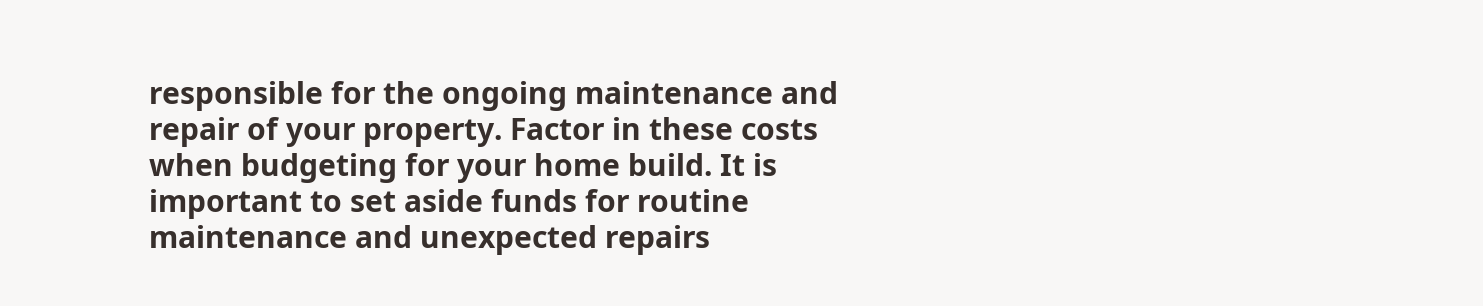responsible for the ongoing maintenance and repair of your property. Factor in these costs when budgeting for your home build. It is important to set aside funds for routine maintenance and unexpected repairs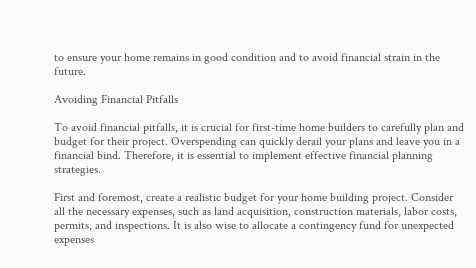to ensure your home remains in good condition and to avoid financial strain in the future.

Avoiding Financial Pitfalls

To avoid financial pitfalls, it is crucial for first-time home builders to carefully plan and budget for their project. Overspending can quickly derail your plans and leave you in a financial bind. Therefore, it is essential to implement effective financial planning strategies.

First and foremost, create a realistic budget for your home building project. Consider all the necessary expenses, such as land acquisition, construction materials, labor costs, permits, and inspections. It is also wise to allocate a contingency fund for unexpected expenses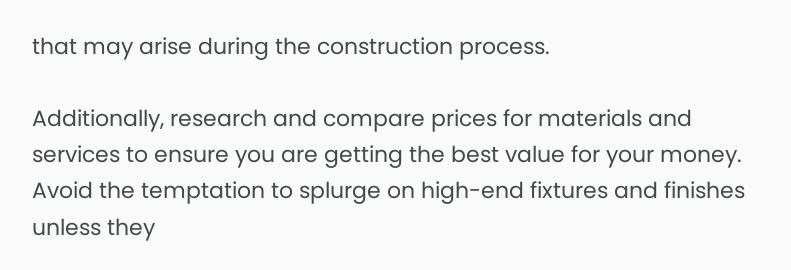that may arise during the construction process.

Additionally, research and compare prices for materials and services to ensure you are getting the best value for your money. Avoid the temptation to splurge on high-end fixtures and finishes unless they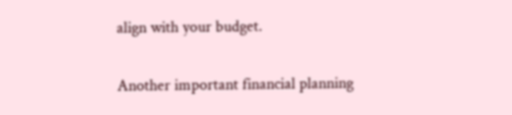align with your budget.

Another important financial planning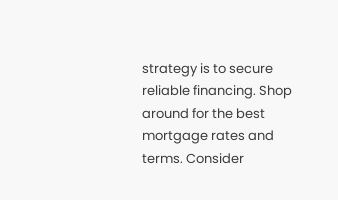strategy is to secure reliable financing. Shop around for the best mortgage rates and terms. Consider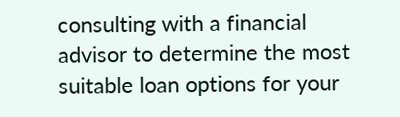consulting with a financial advisor to determine the most suitable loan options for your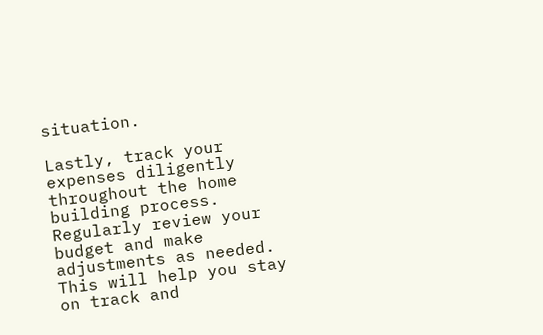situation.

Lastly, track your expenses diligently throughout the home building process. Regularly review your budget and make adjustments as needed. This will help you stay on track and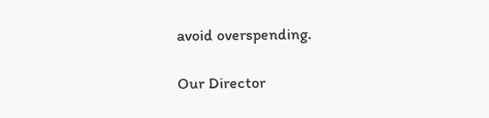avoid overspending.

Our Director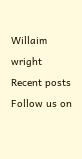Willaim wright
Recent posts
Follow us on